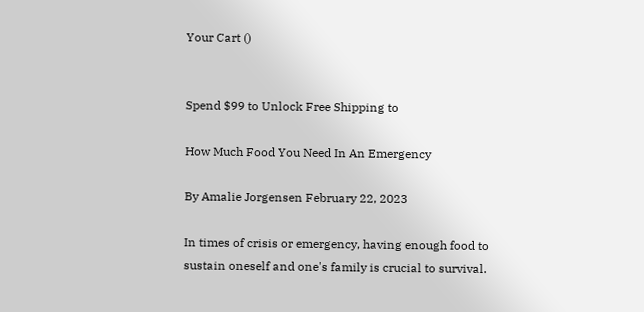Your Cart ()


Spend $99 to Unlock Free Shipping to

How Much Food You Need In An Emergency

By Amalie Jorgensen February 22, 2023

In times of crisis or emergency, having enough food to sustain oneself and one's family is crucial to survival.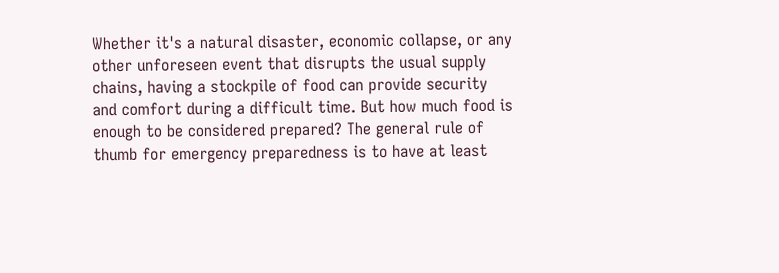Whether it's a natural disaster, economic collapse, or any other unforeseen event that disrupts the usual supply chains, having a stockpile of food can provide security and comfort during a difficult time. But how much food is enough to be considered prepared? The general rule of thumb for emergency preparedness is to have at least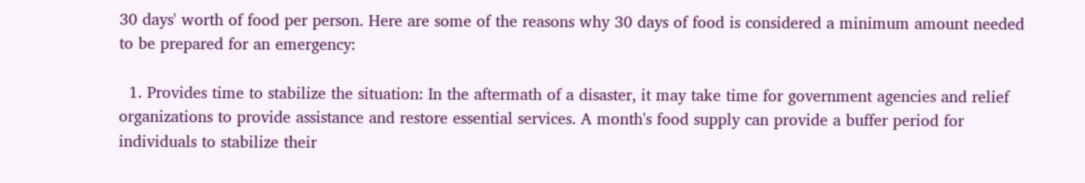30 days' worth of food per person. Here are some of the reasons why 30 days of food is considered a minimum amount needed to be prepared for an emergency:

  1. Provides time to stabilize the situation: In the aftermath of a disaster, it may take time for government agencies and relief organizations to provide assistance and restore essential services. A month's food supply can provide a buffer period for individuals to stabilize their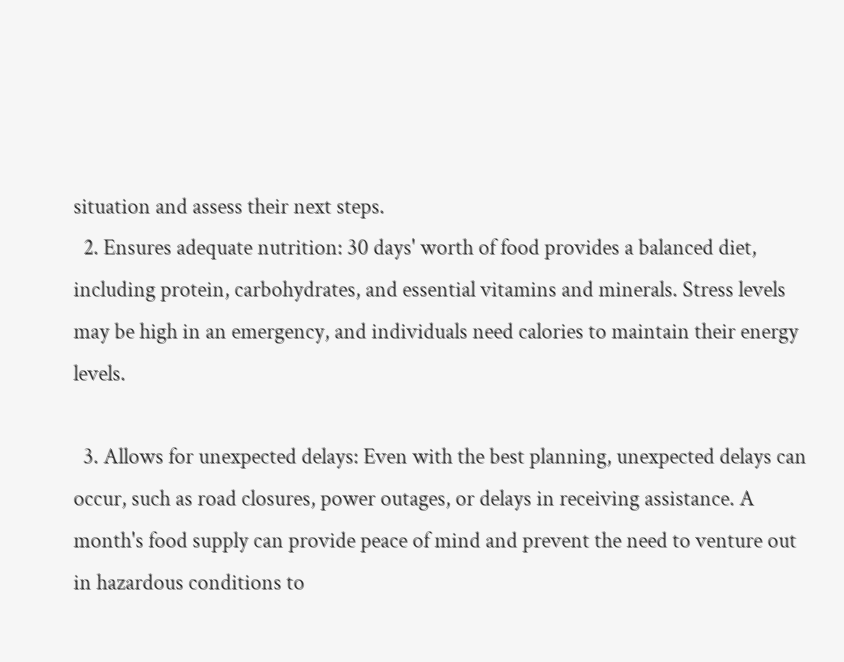situation and assess their next steps.
  2. Ensures adequate nutrition: 30 days' worth of food provides a balanced diet, including protein, carbohydrates, and essential vitamins and minerals. Stress levels may be high in an emergency, and individuals need calories to maintain their energy levels.

  3. Allows for unexpected delays: Even with the best planning, unexpected delays can occur, such as road closures, power outages, or delays in receiving assistance. A month's food supply can provide peace of mind and prevent the need to venture out in hazardous conditions to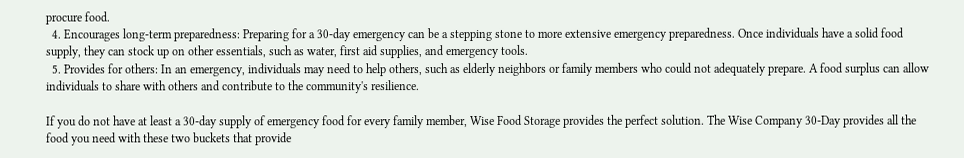procure food.
  4. Encourages long-term preparedness: Preparing for a 30-day emergency can be a stepping stone to more extensive emergency preparedness. Once individuals have a solid food supply, they can stock up on other essentials, such as water, first aid supplies, and emergency tools.
  5. Provides for others: In an emergency, individuals may need to help others, such as elderly neighbors or family members who could not adequately prepare. A food surplus can allow individuals to share with others and contribute to the community's resilience.

If you do not have at least a 30-day supply of emergency food for every family member, Wise Food Storage provides the perfect solution. The Wise Company 30-Day provides all the food you need with these two buckets that provide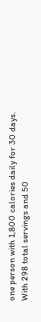one person with 1,800 calories daily for 30 days. With 298 total servings and 50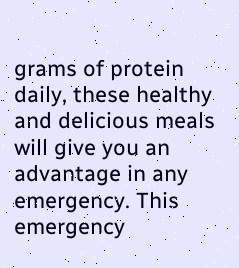grams of protein daily, these healthy and delicious meals will give you an advantage in any emergency. This emergency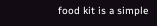food kit is a simple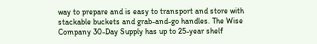way to prepare and is easy to transport and store with stackable buckets and grab-and-go handles. The Wise Company 30-Day Supply has up to 25-year shelf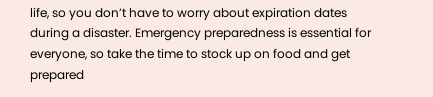life, so you don’t have to worry about expiration dates during a disaster. Emergency preparedness is essential for everyone, so take the time to stock up on food and get prepared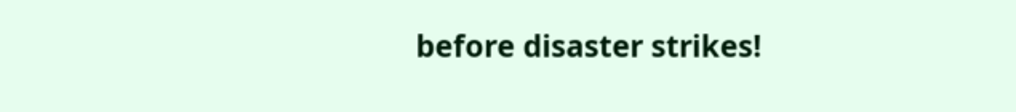before disaster strikes!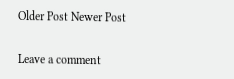Older Post Newer Post


Leave a comment